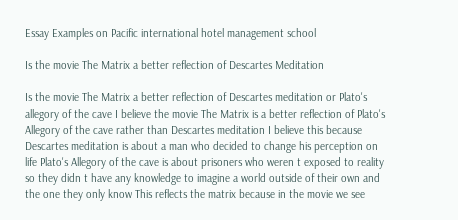Essay Examples on Pacific international hotel management school

Is the movie The Matrix a better reflection of Descartes Meditation

Is the movie The Matrix a better reflection of Descartes meditation or Plato's allegory of the cave I believe the movie The Matrix is a better reflection of Plato's Allegory of the cave rather than Descartes meditation I believe this because Descartes meditation is about a man who decided to change his perception on life Plato's Allegory of the cave is about prisoners who weren t exposed to reality so they didn t have any knowledge to imagine a world outside of their own and the one they only know This reflects the matrix because in the movie we see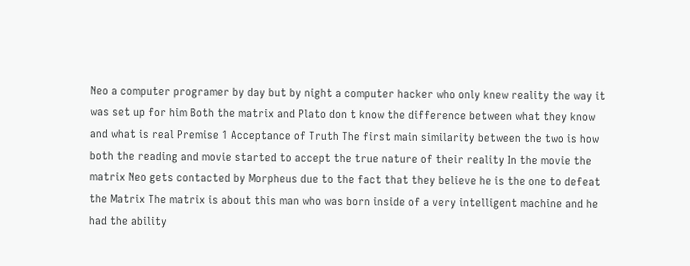Neo a computer programer by day but by night a computer hacker who only knew reality the way it was set up for him Both the matrix and Plato don t know the difference between what they know and what is real Premise 1 Acceptance of Truth The first main similarity between the two is how both the reading and movie started to accept the true nature of their reality In the movie the matrix Neo gets contacted by Morpheus due to the fact that they believe he is the one to defeat the Matrix The matrix is about this man who was born inside of a very intelligent machine and he had the ability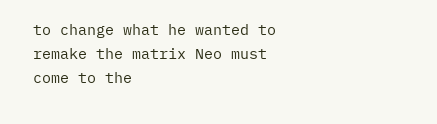to change what he wanted to remake the matrix Neo must come to the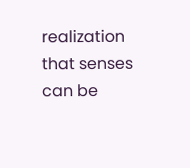realization that senses can be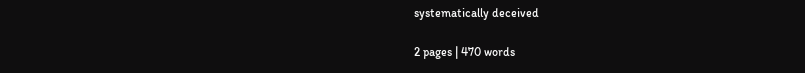systematically deceived

2 pages | 470 words